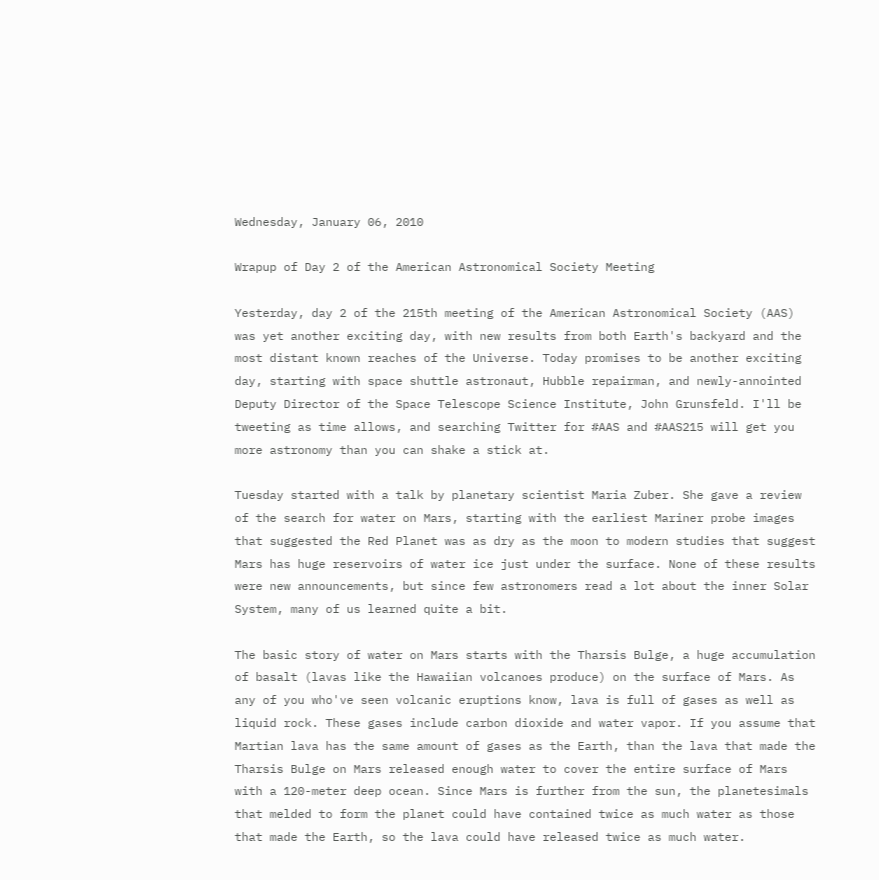Wednesday, January 06, 2010

Wrapup of Day 2 of the American Astronomical Society Meeting

Yesterday, day 2 of the 215th meeting of the American Astronomical Society (AAS) was yet another exciting day, with new results from both Earth's backyard and the most distant known reaches of the Universe. Today promises to be another exciting day, starting with space shuttle astronaut, Hubble repairman, and newly-annointed Deputy Director of the Space Telescope Science Institute, John Grunsfeld. I'll be tweeting as time allows, and searching Twitter for #AAS and #AAS215 will get you more astronomy than you can shake a stick at.

Tuesday started with a talk by planetary scientist Maria Zuber. She gave a review of the search for water on Mars, starting with the earliest Mariner probe images that suggested the Red Planet was as dry as the moon to modern studies that suggest Mars has huge reservoirs of water ice just under the surface. None of these results were new announcements, but since few astronomers read a lot about the inner Solar System, many of us learned quite a bit.

The basic story of water on Mars starts with the Tharsis Bulge, a huge accumulation of basalt (lavas like the Hawaiian volcanoes produce) on the surface of Mars. As any of you who've seen volcanic eruptions know, lava is full of gases as well as liquid rock. These gases include carbon dioxide and water vapor. If you assume that Martian lava has the same amount of gases as the Earth, than the lava that made the Tharsis Bulge on Mars released enough water to cover the entire surface of Mars with a 120-meter deep ocean. Since Mars is further from the sun, the planetesimals that melded to form the planet could have contained twice as much water as those that made the Earth, so the lava could have released twice as much water.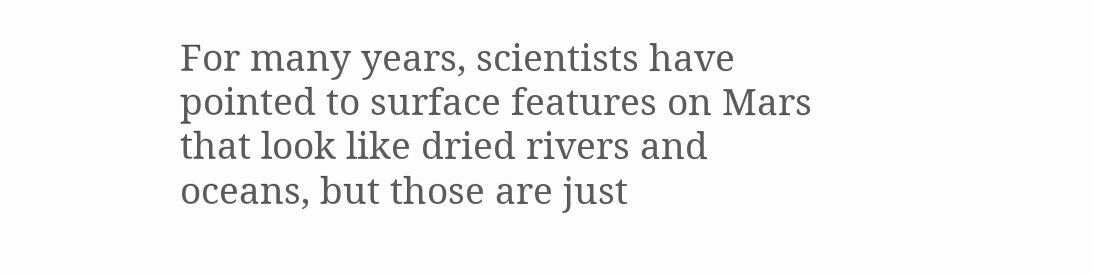For many years, scientists have pointed to surface features on Mars that look like dried rivers and oceans, but those are just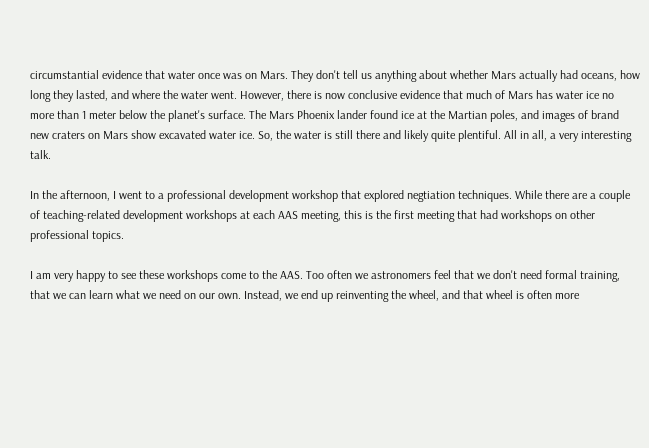circumstantial evidence that water once was on Mars. They don't tell us anything about whether Mars actually had oceans, how long they lasted, and where the water went. However, there is now conclusive evidence that much of Mars has water ice no more than 1 meter below the planet's surface. The Mars Phoenix lander found ice at the Martian poles, and images of brand new craters on Mars show excavated water ice. So, the water is still there and likely quite plentiful. All in all, a very interesting talk.

In the afternoon, I went to a professional development workshop that explored negtiation techniques. While there are a couple of teaching-related development workshops at each AAS meeting, this is the first meeting that had workshops on other professional topics.

I am very happy to see these workshops come to the AAS. Too often we astronomers feel that we don't need formal training, that we can learn what we need on our own. Instead, we end up reinventing the wheel, and that wheel is often more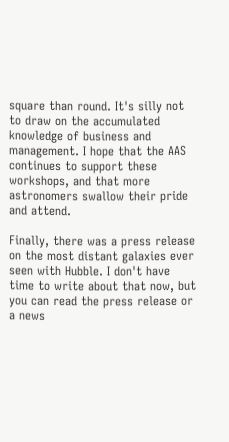square than round. It's silly not to draw on the accumulated knowledge of business and management. I hope that the AAS continues to support these workshops, and that more astronomers swallow their pride and attend.

Finally, there was a press release on the most distant galaxies ever seen with Hubble. I don't have time to write about that now, but you can read the press release or a news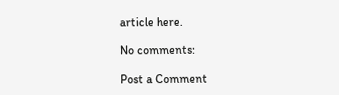article here.

No comments:

Post a Comment